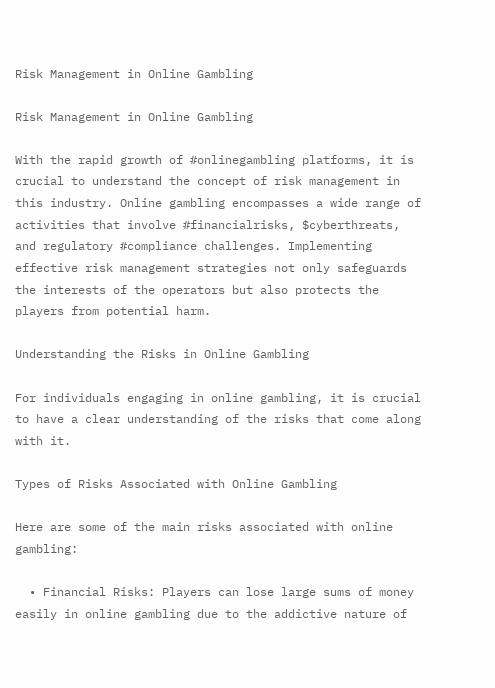Risk Management in Online Gambling

Risk Management in Online Gambling

With the rapid growth of #onlinegambling platforms, it is crucial to understand the concept of risk management in this industry. Online gambling encompasses a wide range of activities that involve #financialrisks, $cyberthreats, and regulatory #compliance challenges. Implementing effective risk management strategies not only safeguards the interests of the operators but also protects the players from potential harm.

Understanding the Risks in Online Gambling

For individuals engaging in online gambling, it is crucial to have a clear understanding of the risks that come along with it.

Types of Risks Associated with Online Gambling

Here are some of the main risks associated with online gambling:

  • Financial Risks: Players can lose large sums of money easily in online gambling due to the addictive nature of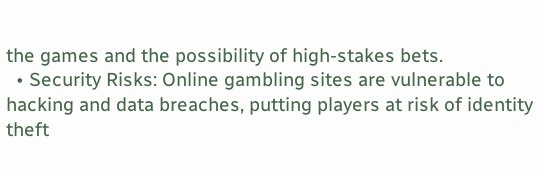the games and the possibility of high-stakes bets.
  • Security Risks: Online gambling sites are vulnerable to hacking and data breaches, putting players at risk of identity theft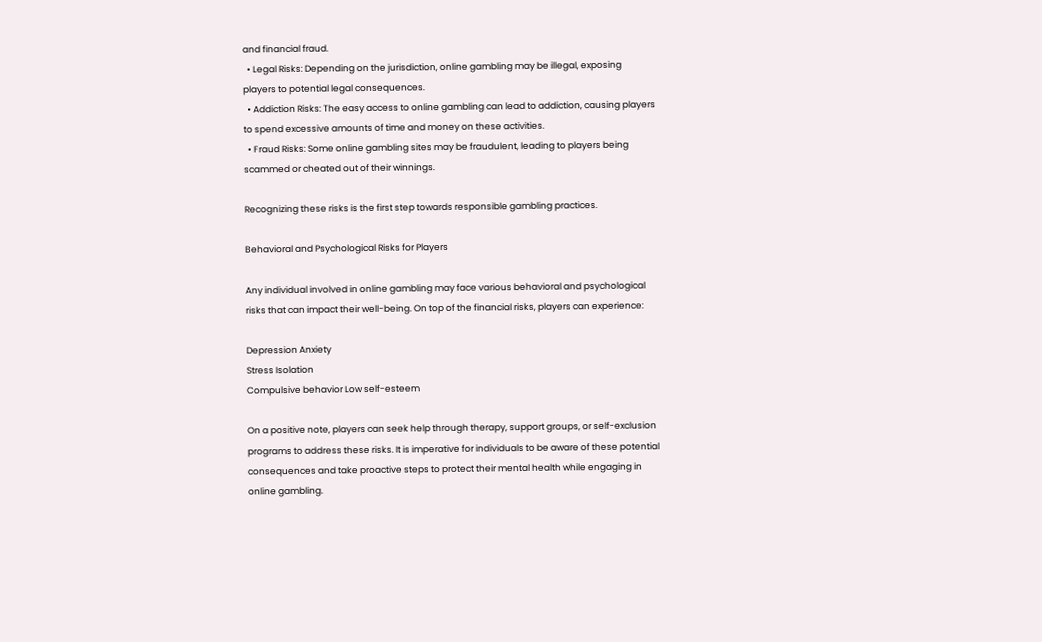and financial fraud.
  • Legal Risks: Depending on the jurisdiction, online gambling may be illegal, exposing players to potential legal consequences.
  • Addiction Risks: The easy access to online gambling can lead to addiction, causing players to spend excessive amounts of time and money on these activities.
  • Fraud Risks: Some online gambling sites may be fraudulent, leading to players being scammed or cheated out of their winnings.

Recognizing these risks is the first step towards responsible gambling practices.

Behavioral and Psychological Risks for Players

Any individual involved in online gambling may face various behavioral and psychological risks that can impact their well-being. On top of the financial risks, players can experience:

Depression Anxiety
Stress Isolation
Compulsive behavior Low self-esteem

On a positive note, players can seek help through therapy, support groups, or self-exclusion programs to address these risks. It is imperative for individuals to be aware of these potential consequences and take proactive steps to protect their mental health while engaging in online gambling.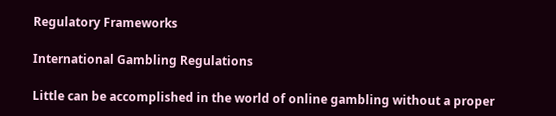Regulatory Frameworks

International Gambling Regulations

Little can be accomplished in the world of online gambling without a proper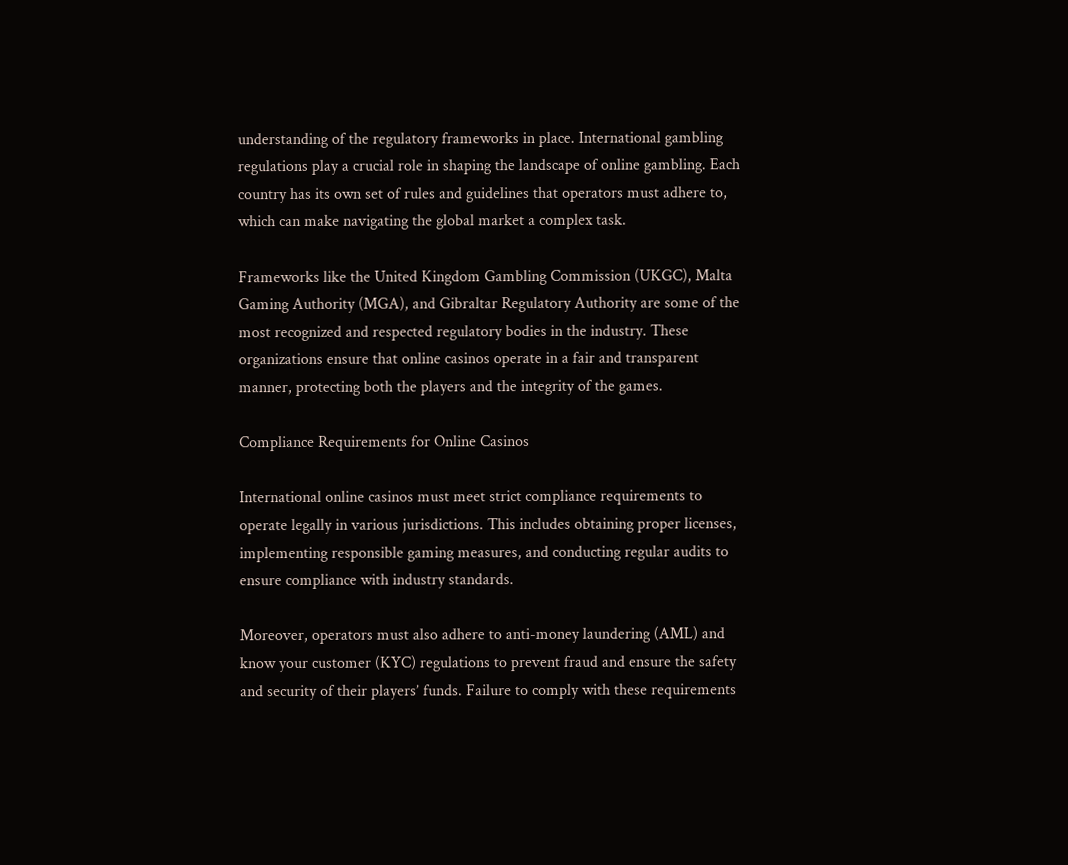understanding of the regulatory frameworks in place. International gambling regulations play a crucial role in shaping the landscape of online gambling. Each country has its own set of rules and guidelines that operators must adhere to, which can make navigating the global market a complex task.

Frameworks like the United Kingdom Gambling Commission (UKGC), Malta Gaming Authority (MGA), and Gibraltar Regulatory Authority are some of the most recognized and respected regulatory bodies in the industry. These organizations ensure that online casinos operate in a fair and transparent manner, protecting both the players and the integrity of the games.

Compliance Requirements for Online Casinos

International online casinos must meet strict compliance requirements to operate legally in various jurisdictions. This includes obtaining proper licenses, implementing responsible gaming measures, and conducting regular audits to ensure compliance with industry standards.

Moreover, operators must also adhere to anti-money laundering (AML) and know your customer (KYC) regulations to prevent fraud and ensure the safety and security of their players’ funds. Failure to comply with these requirements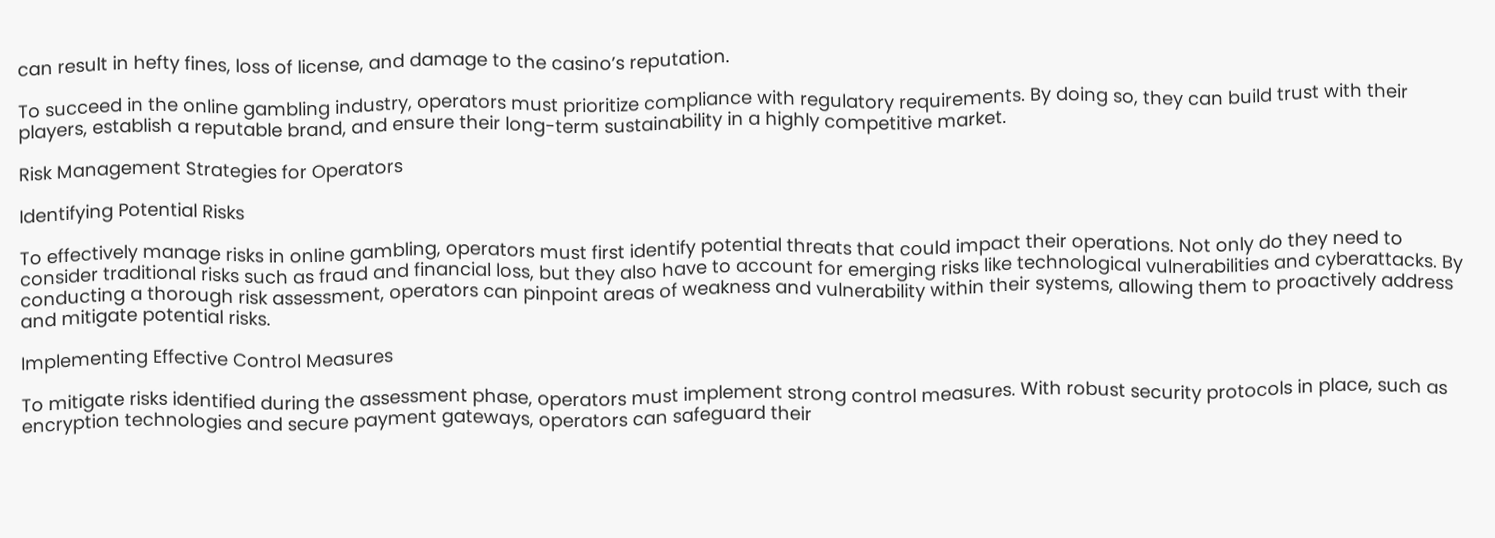can result in hefty fines, loss of license, and damage to the casino’s reputation.

To succeed in the online gambling industry, operators must prioritize compliance with regulatory requirements. By doing so, they can build trust with their players, establish a reputable brand, and ensure their long-term sustainability in a highly competitive market.

Risk Management Strategies for Operators

Identifying Potential Risks

To effectively manage risks in online gambling, operators must first identify potential threats that could impact their operations. Not only do they need to consider traditional risks such as fraud and financial loss, but they also have to account for emerging risks like technological vulnerabilities and cyberattacks. By conducting a thorough risk assessment, operators can pinpoint areas of weakness and vulnerability within their systems, allowing them to proactively address and mitigate potential risks.

Implementing Effective Control Measures

To mitigate risks identified during the assessment phase, operators must implement strong control measures. With robust security protocols in place, such as encryption technologies and secure payment gateways, operators can safeguard their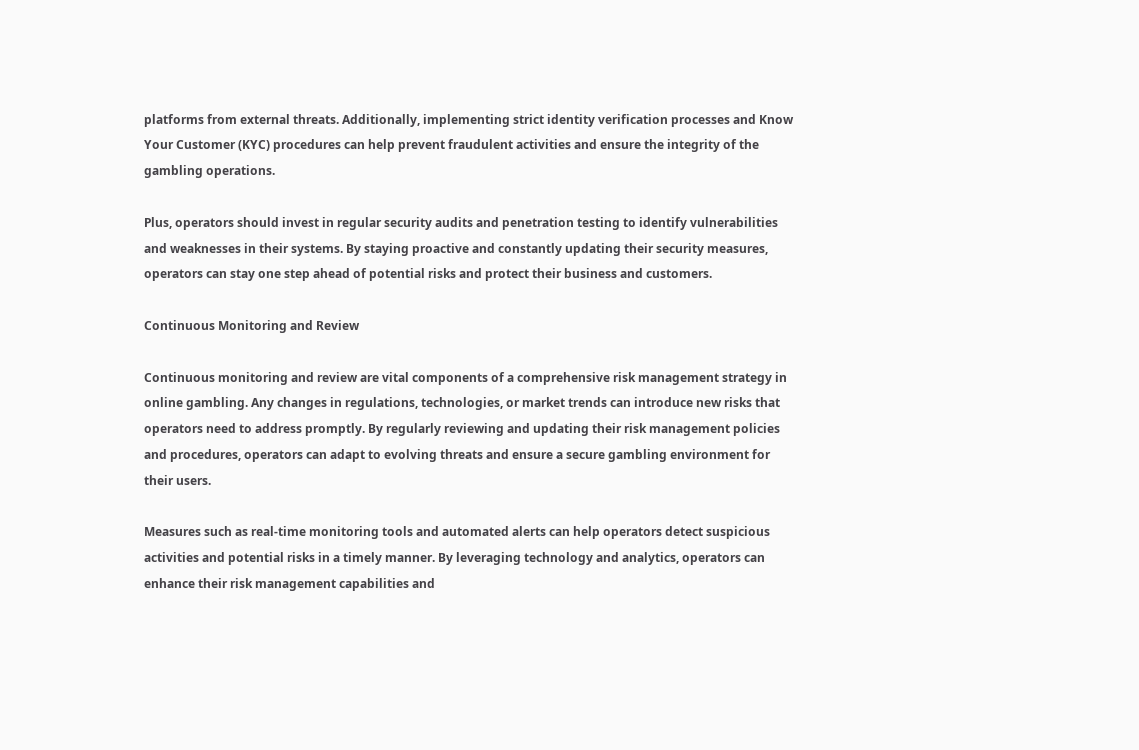platforms from external threats. Additionally, implementing strict identity verification processes and Know Your Customer (KYC) procedures can help prevent fraudulent activities and ensure the integrity of the gambling operations.

Plus, operators should invest in regular security audits and penetration testing to identify vulnerabilities and weaknesses in their systems. By staying proactive and constantly updating their security measures, operators can stay one step ahead of potential risks and protect their business and customers.

Continuous Monitoring and Review

Continuous monitoring and review are vital components of a comprehensive risk management strategy in online gambling. Any changes in regulations, technologies, or market trends can introduce new risks that operators need to address promptly. By regularly reviewing and updating their risk management policies and procedures, operators can adapt to evolving threats and ensure a secure gambling environment for their users.

Measures such as real-time monitoring tools and automated alerts can help operators detect suspicious activities and potential risks in a timely manner. By leveraging technology and analytics, operators can enhance their risk management capabilities and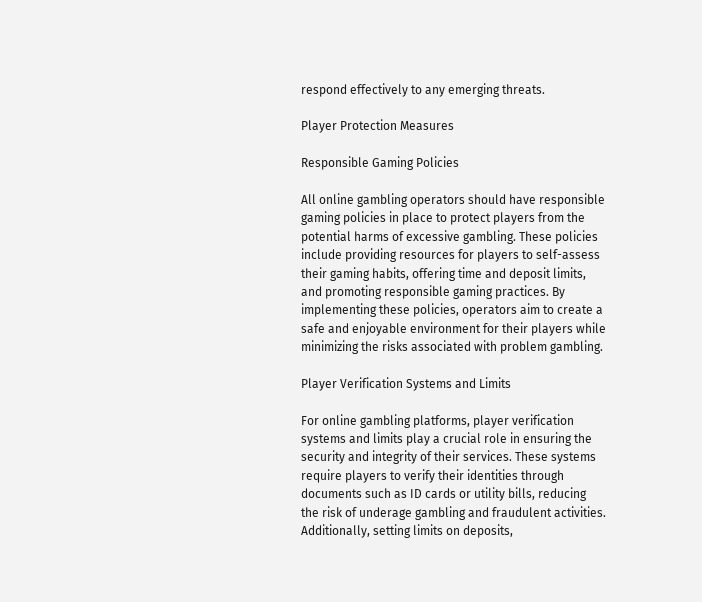respond effectively to any emerging threats.

Player Protection Measures

Responsible Gaming Policies

All online gambling operators should have responsible gaming policies in place to protect players from the potential harms of excessive gambling. These policies include providing resources for players to self-assess their gaming habits, offering time and deposit limits, and promoting responsible gaming practices. By implementing these policies, operators aim to create a safe and enjoyable environment for their players while minimizing the risks associated with problem gambling.

Player Verification Systems and Limits

For online gambling platforms, player verification systems and limits play a crucial role in ensuring the security and integrity of their services. These systems require players to verify their identities through documents such as ID cards or utility bills, reducing the risk of underage gambling and fraudulent activities. Additionally, setting limits on deposits,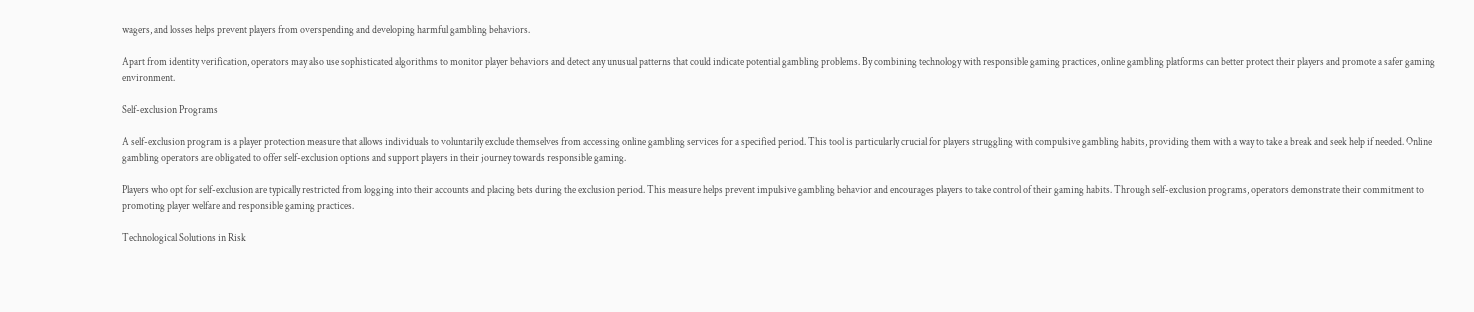wagers, and losses helps prevent players from overspending and developing harmful gambling behaviors.

Apart from identity verification, operators may also use sophisticated algorithms to monitor player behaviors and detect any unusual patterns that could indicate potential gambling problems. By combining technology with responsible gaming practices, online gambling platforms can better protect their players and promote a safer gaming environment.

Self-exclusion Programs

A self-exclusion program is a player protection measure that allows individuals to voluntarily exclude themselves from accessing online gambling services for a specified period. This tool is particularly crucial for players struggling with compulsive gambling habits, providing them with a way to take a break and seek help if needed. Online gambling operators are obligated to offer self-exclusion options and support players in their journey towards responsible gaming.

Players who opt for self-exclusion are typically restricted from logging into their accounts and placing bets during the exclusion period. This measure helps prevent impulsive gambling behavior and encourages players to take control of their gaming habits. Through self-exclusion programs, operators demonstrate their commitment to promoting player welfare and responsible gaming practices.

Technological Solutions in Risk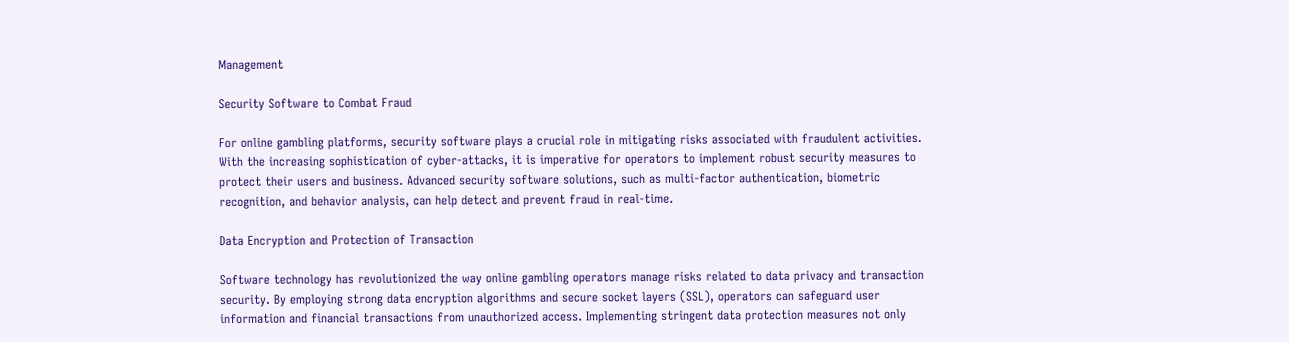Management

Security Software to Combat Fraud

For online gambling platforms, security software plays a crucial role in mitigating risks associated with fraudulent activities. With the increasing sophistication of cyber-attacks, it is imperative for operators to implement robust security measures to protect their users and business. Advanced security software solutions, such as multi-factor authentication, biometric recognition, and behavior analysis, can help detect and prevent fraud in real-time.

Data Encryption and Protection of Transaction

Software technology has revolutionized the way online gambling operators manage risks related to data privacy and transaction security. By employing strong data encryption algorithms and secure socket layers (SSL), operators can safeguard user information and financial transactions from unauthorized access. Implementing stringent data protection measures not only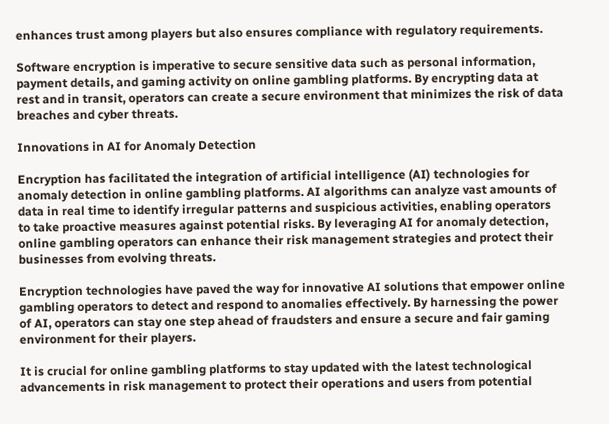enhances trust among players but also ensures compliance with regulatory requirements.

Software encryption is imperative to secure sensitive data such as personal information, payment details, and gaming activity on online gambling platforms. By encrypting data at rest and in transit, operators can create a secure environment that minimizes the risk of data breaches and cyber threats.

Innovations in AI for Anomaly Detection

Encryption has facilitated the integration of artificial intelligence (AI) technologies for anomaly detection in online gambling platforms. AI algorithms can analyze vast amounts of data in real time to identify irregular patterns and suspicious activities, enabling operators to take proactive measures against potential risks. By leveraging AI for anomaly detection, online gambling operators can enhance their risk management strategies and protect their businesses from evolving threats.

Encryption technologies have paved the way for innovative AI solutions that empower online gambling operators to detect and respond to anomalies effectively. By harnessing the power of AI, operators can stay one step ahead of fraudsters and ensure a secure and fair gaming environment for their players.

It is crucial for online gambling platforms to stay updated with the latest technological advancements in risk management to protect their operations and users from potential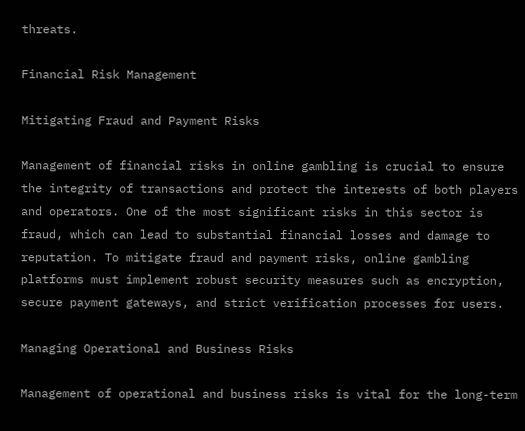threats.

Financial Risk Management

Mitigating Fraud and Payment Risks

Management of financial risks in online gambling is crucial to ensure the integrity of transactions and protect the interests of both players and operators. One of the most significant risks in this sector is fraud, which can lead to substantial financial losses and damage to reputation. To mitigate fraud and payment risks, online gambling platforms must implement robust security measures such as encryption, secure payment gateways, and strict verification processes for users.

Managing Operational and Business Risks

Management of operational and business risks is vital for the long-term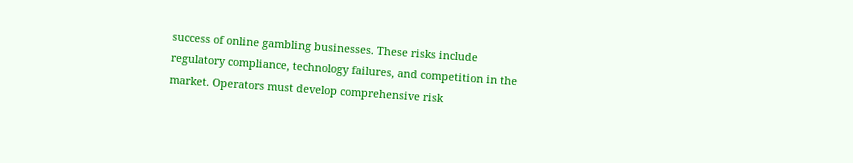success of online gambling businesses. These risks include regulatory compliance, technology failures, and competition in the market. Operators must develop comprehensive risk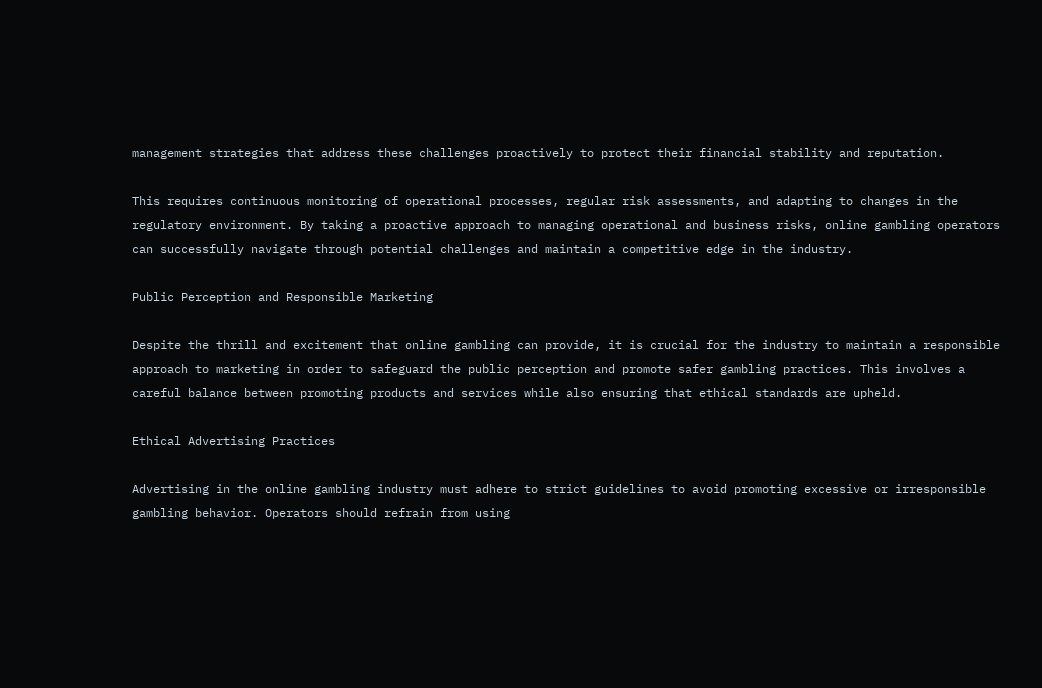management strategies that address these challenges proactively to protect their financial stability and reputation.

This requires continuous monitoring of operational processes, regular risk assessments, and adapting to changes in the regulatory environment. By taking a proactive approach to managing operational and business risks, online gambling operators can successfully navigate through potential challenges and maintain a competitive edge in the industry.

Public Perception and Responsible Marketing

Despite the thrill and excitement that online gambling can provide, it is crucial for the industry to maintain a responsible approach to marketing in order to safeguard the public perception and promote safer gambling practices. This involves a careful balance between promoting products and services while also ensuring that ethical standards are upheld.

Ethical Advertising Practices

Advertising in the online gambling industry must adhere to strict guidelines to avoid promoting excessive or irresponsible gambling behavior. Operators should refrain from using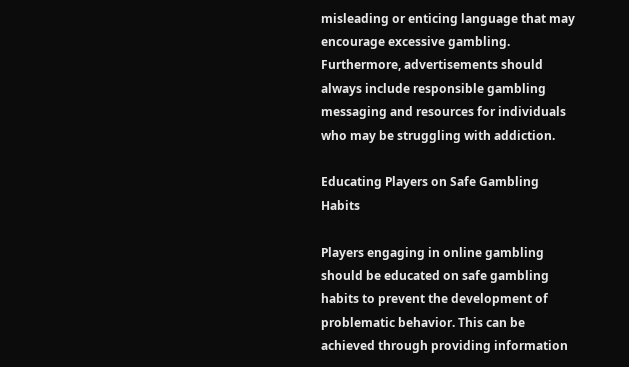misleading or enticing language that may encourage excessive gambling. Furthermore, advertisements should always include responsible gambling messaging and resources for individuals who may be struggling with addiction.

Educating Players on Safe Gambling Habits

Players engaging in online gambling should be educated on safe gambling habits to prevent the development of problematic behavior. This can be achieved through providing information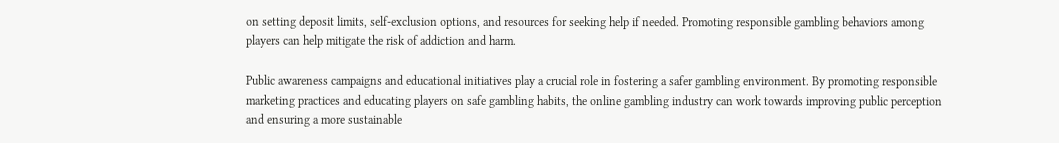on setting deposit limits, self-exclusion options, and resources for seeking help if needed. Promoting responsible gambling behaviors among players can help mitigate the risk of addiction and harm.

Public awareness campaigns and educational initiatives play a crucial role in fostering a safer gambling environment. By promoting responsible marketing practices and educating players on safe gambling habits, the online gambling industry can work towards improving public perception and ensuring a more sustainable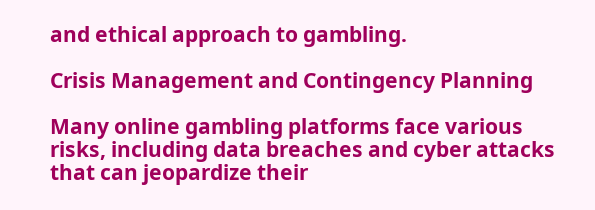and ethical approach to gambling.

Crisis Management and Contingency Planning

Many online gambling platforms face various risks, including data breaches and cyber attacks that can jeopardize their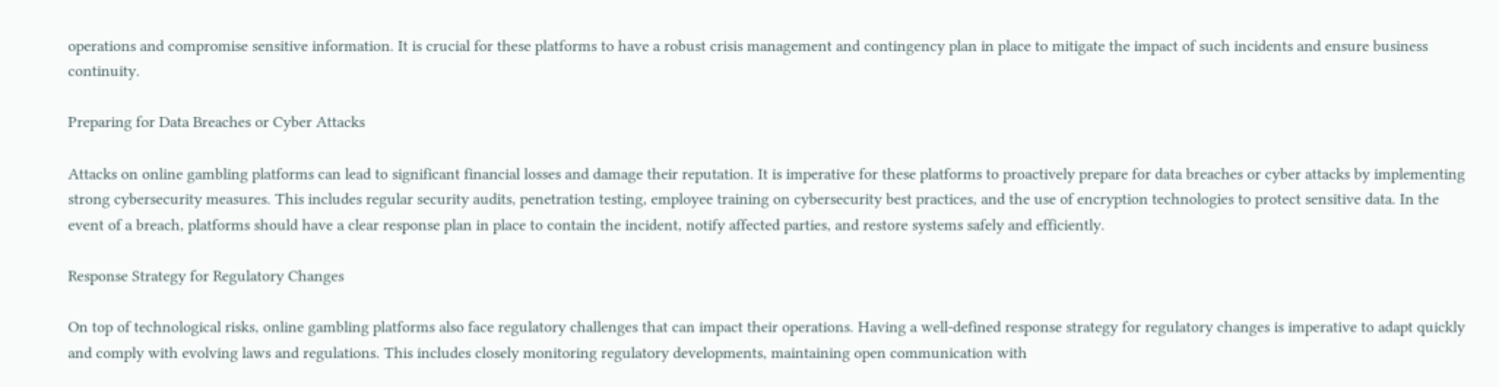operations and compromise sensitive information. It is crucial for these platforms to have a robust crisis management and contingency plan in place to mitigate the impact of such incidents and ensure business continuity.

Preparing for Data Breaches or Cyber Attacks

Attacks on online gambling platforms can lead to significant financial losses and damage their reputation. It is imperative for these platforms to proactively prepare for data breaches or cyber attacks by implementing strong cybersecurity measures. This includes regular security audits, penetration testing, employee training on cybersecurity best practices, and the use of encryption technologies to protect sensitive data. In the event of a breach, platforms should have a clear response plan in place to contain the incident, notify affected parties, and restore systems safely and efficiently.

Response Strategy for Regulatory Changes

On top of technological risks, online gambling platforms also face regulatory challenges that can impact their operations. Having a well-defined response strategy for regulatory changes is imperative to adapt quickly and comply with evolving laws and regulations. This includes closely monitoring regulatory developments, maintaining open communication with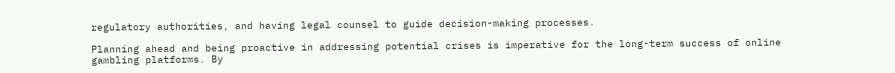regulatory authorities, and having legal counsel to guide decision-making processes.

Planning ahead and being proactive in addressing potential crises is imperative for the long-term success of online gambling platforms. By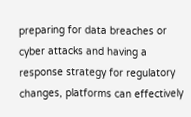preparing for data breaches or cyber attacks and having a response strategy for regulatory changes, platforms can effectively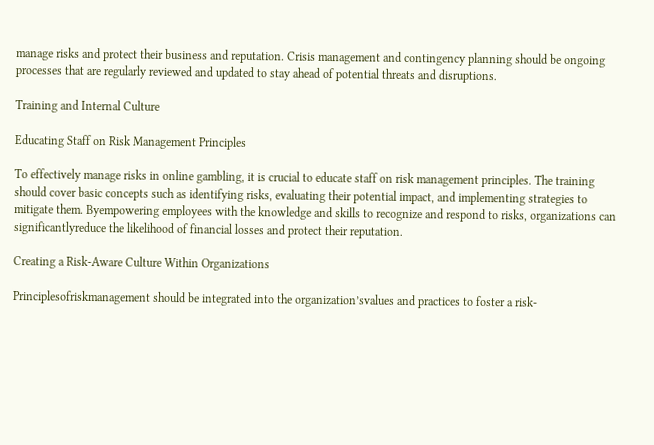manage risks and protect their business and reputation. Crisis management and contingency planning should be ongoing processes that are regularly reviewed and updated to stay ahead of potential threats and disruptions.

Training and Internal Culture

Educating Staff on Risk Management Principles

To effectively manage risks in online gambling, it is crucial to educate staff on risk management principles. The training should cover basic concepts such as identifying risks, evaluating their potential impact, and implementing strategies to mitigate them. Byempowering employees with the knowledge and skills to recognize and respond to risks, organizations can significantlyreduce the likelihood of financial losses and protect their reputation.

Creating a Risk-Aware Culture Within Organizations

Principlesofriskmanagement should be integrated into the organization’svalues and practices to foster a risk-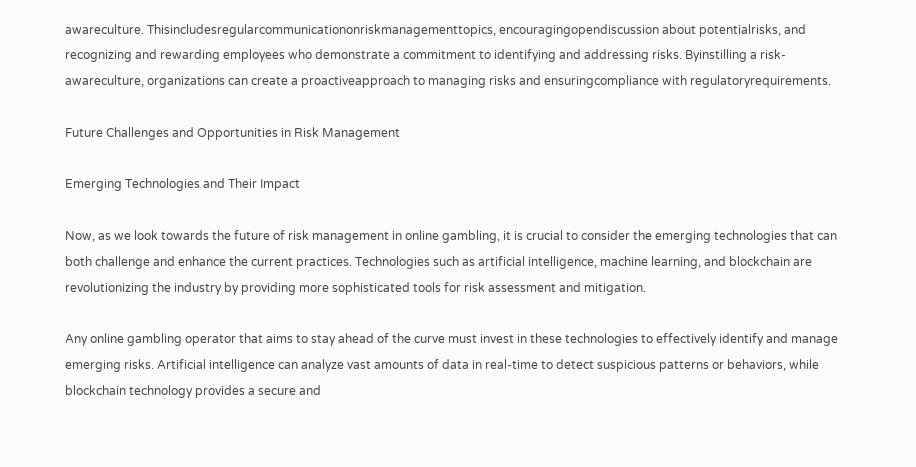awareculture. Thisincludesregularcommunicationonriskmanagementtopics, encouragingopendiscussion about potentialrisks, and recognizing and rewarding employees who demonstrate a commitment to identifying and addressing risks. Byinstilling a risk-awareculture, organizations can create a proactiveapproach to managing risks and ensuringcompliance with regulatoryrequirements.

Future Challenges and Opportunities in Risk Management

Emerging Technologies and Their Impact

Now, as we look towards the future of risk management in online gambling, it is crucial to consider the emerging technologies that can both challenge and enhance the current practices. Technologies such as artificial intelligence, machine learning, and blockchain are revolutionizing the industry by providing more sophisticated tools for risk assessment and mitigation.

Any online gambling operator that aims to stay ahead of the curve must invest in these technologies to effectively identify and manage emerging risks. Artificial intelligence can analyze vast amounts of data in real-time to detect suspicious patterns or behaviors, while blockchain technology provides a secure and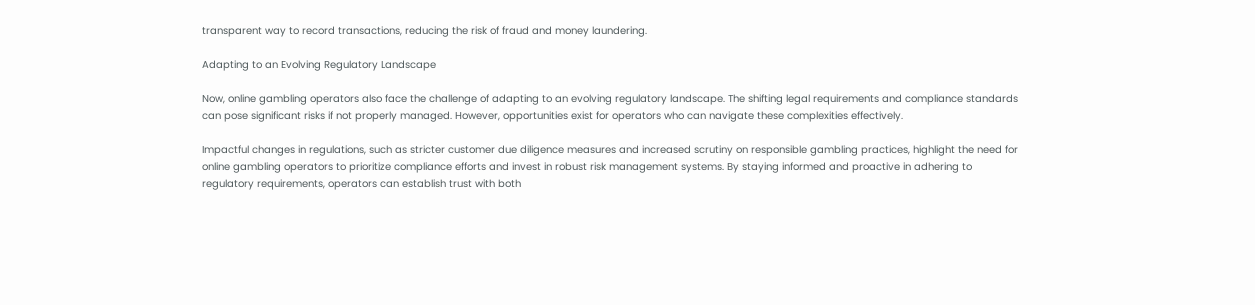transparent way to record transactions, reducing the risk of fraud and money laundering.

Adapting to an Evolving Regulatory Landscape

Now, online gambling operators also face the challenge of adapting to an evolving regulatory landscape. The shifting legal requirements and compliance standards can pose significant risks if not properly managed. However, opportunities exist for operators who can navigate these complexities effectively.

Impactful changes in regulations, such as stricter customer due diligence measures and increased scrutiny on responsible gambling practices, highlight the need for online gambling operators to prioritize compliance efforts and invest in robust risk management systems. By staying informed and proactive in adhering to regulatory requirements, operators can establish trust with both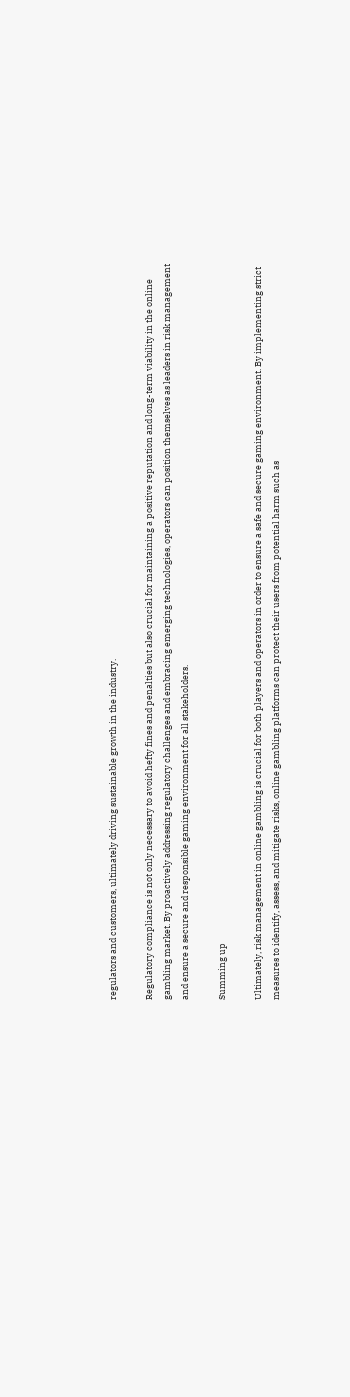regulators and customers, ultimately driving sustainable growth in the industry.

Regulatory compliance is not only necessary to avoid hefty fines and penalties but also crucial for maintaining a positive reputation and long-term viability in the online gambling market. By proactively addressing regulatory challenges and embracing emerging technologies, operators can position themselves as leaders in risk management and ensure a secure and responsible gaming environment for all stakeholders.

Summing up

Ultimately, risk management in online gambling is crucial for both players and operators in order to ensure a safe and secure gaming environment. By implementing strict measures to identify, assess, and mitigate risks, online gambling platforms can protect their users from potential harm such as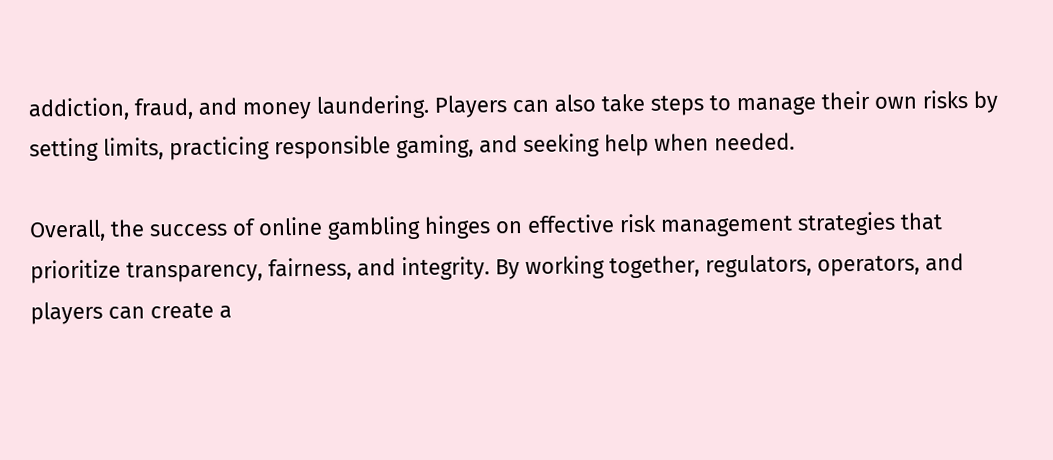addiction, fraud, and money laundering. Players can also take steps to manage their own risks by setting limits, practicing responsible gaming, and seeking help when needed.

Overall, the success of online gambling hinges on effective risk management strategies that prioritize transparency, fairness, and integrity. By working together, regulators, operators, and players can create a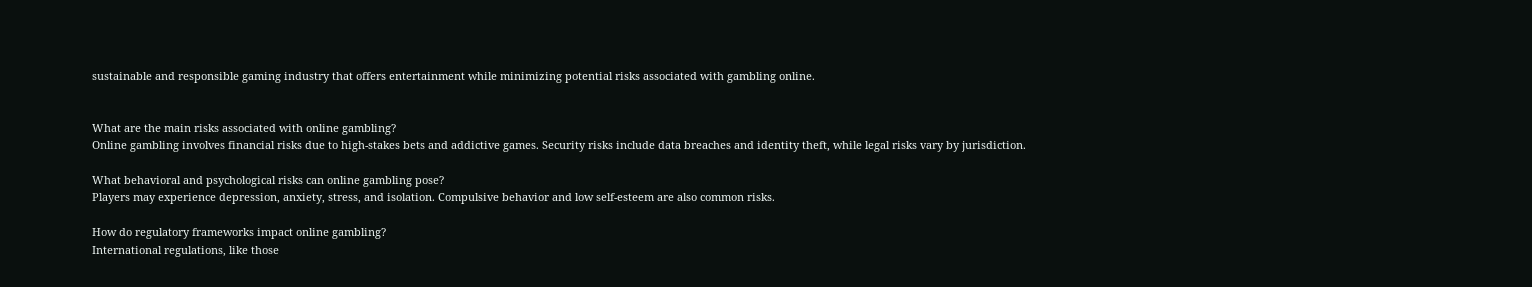sustainable and responsible gaming industry that offers entertainment while minimizing potential risks associated with gambling online.


What are the main risks associated with online gambling?
Online gambling involves financial risks due to high-stakes bets and addictive games. Security risks include data breaches and identity theft, while legal risks vary by jurisdiction.

What behavioral and psychological risks can online gambling pose?
Players may experience depression, anxiety, stress, and isolation. Compulsive behavior and low self-esteem are also common risks.

How do regulatory frameworks impact online gambling?
International regulations, like those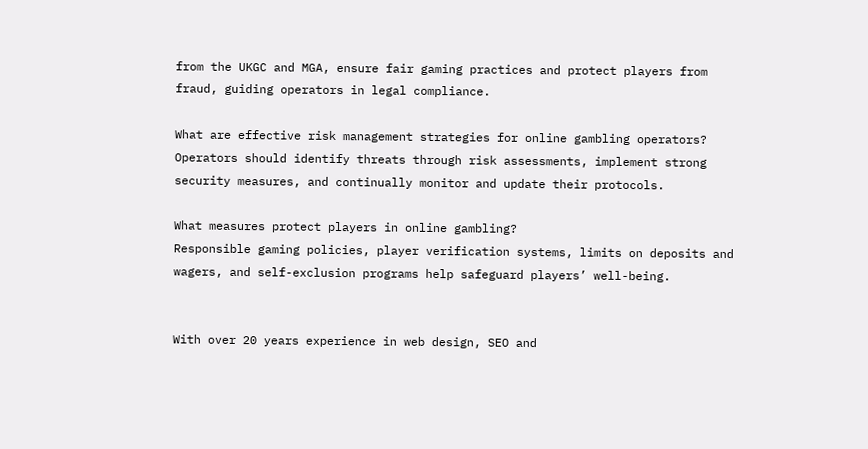from the UKGC and MGA, ensure fair gaming practices and protect players from fraud, guiding operators in legal compliance.

What are effective risk management strategies for online gambling operators?
Operators should identify threats through risk assessments, implement strong security measures, and continually monitor and update their protocols.

What measures protect players in online gambling?
Responsible gaming policies, player verification systems, limits on deposits and wagers, and self-exclusion programs help safeguard players’ well-being.


With over 20 years experience in web design, SEO and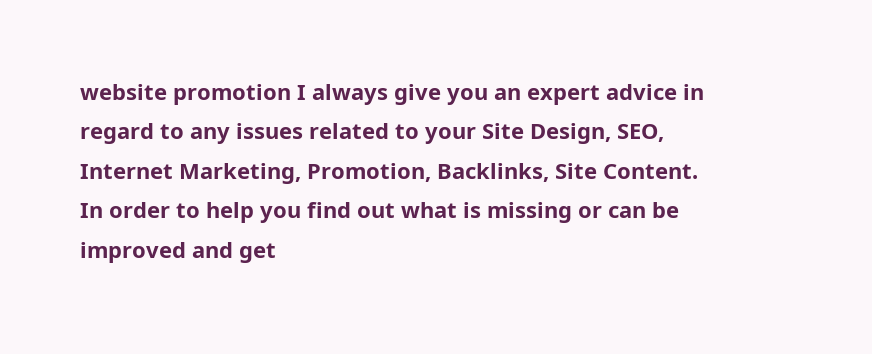website promotion I always give you an expert advice in regard to any issues related to your Site Design, SEO, Internet Marketing, Promotion, Backlinks, Site Content. In order to help you find out what is missing or can be improved and get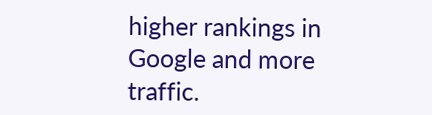higher rankings in Google and more traffic.